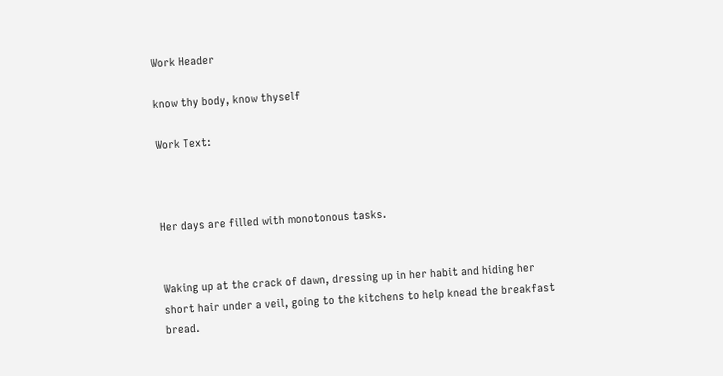Work Header

know thy body, know thyself

Work Text:



Her days are filled with monotonous tasks.


Waking up at the crack of dawn, dressing up in her habit and hiding her short hair under a veil, going to the kitchens to help knead the breakfast bread.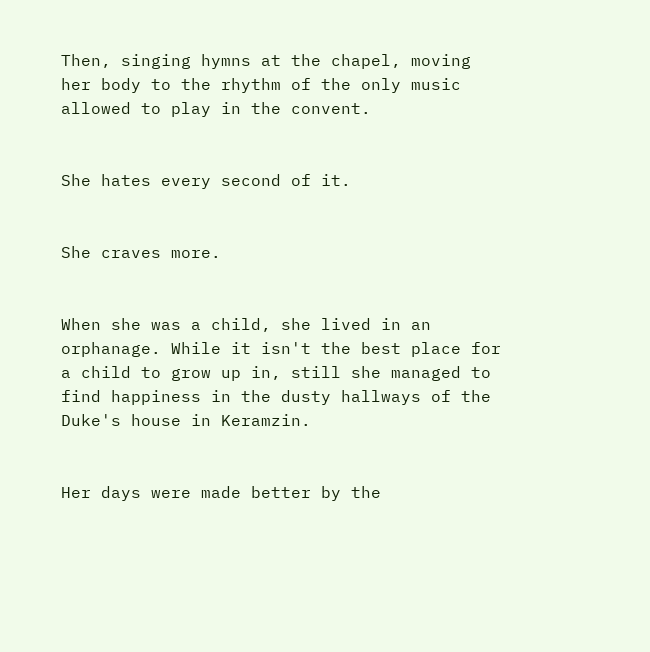Then, singing hymns at the chapel, moving her body to the rhythm of the only music allowed to play in the convent.


She hates every second of it.


She craves more.


When she was a child, she lived in an orphanage. While it isn't the best place for a child to grow up in, still she managed to find happiness in the dusty hallways of the Duke's house in Keramzin.


Her days were made better by the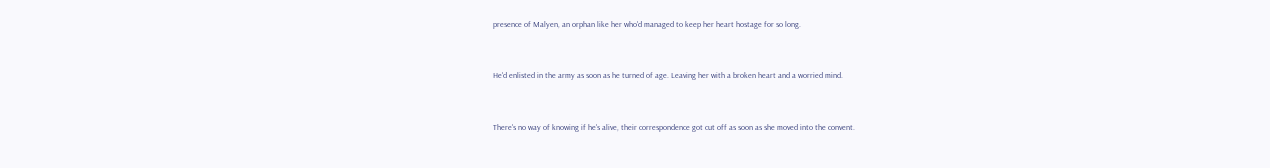presence of Malyen, an orphan like her who'd managed to keep her heart hostage for so long.


He'd enlisted in the army as soon as he turned of age. Leaving her with a broken heart and a worried mind.


There's no way of knowing if he's alive, their correspondence got cut off as soon as she moved into the convent.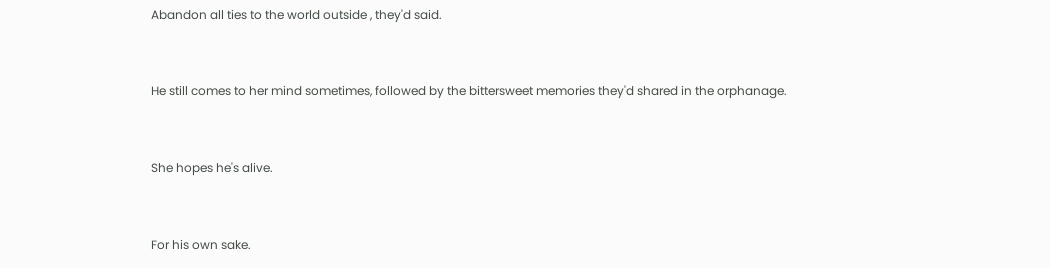Abandon all ties to the world outside , they'd said.


He still comes to her mind sometimes, followed by the bittersweet memories they'd shared in the orphanage.


She hopes he's alive.


For his own sake.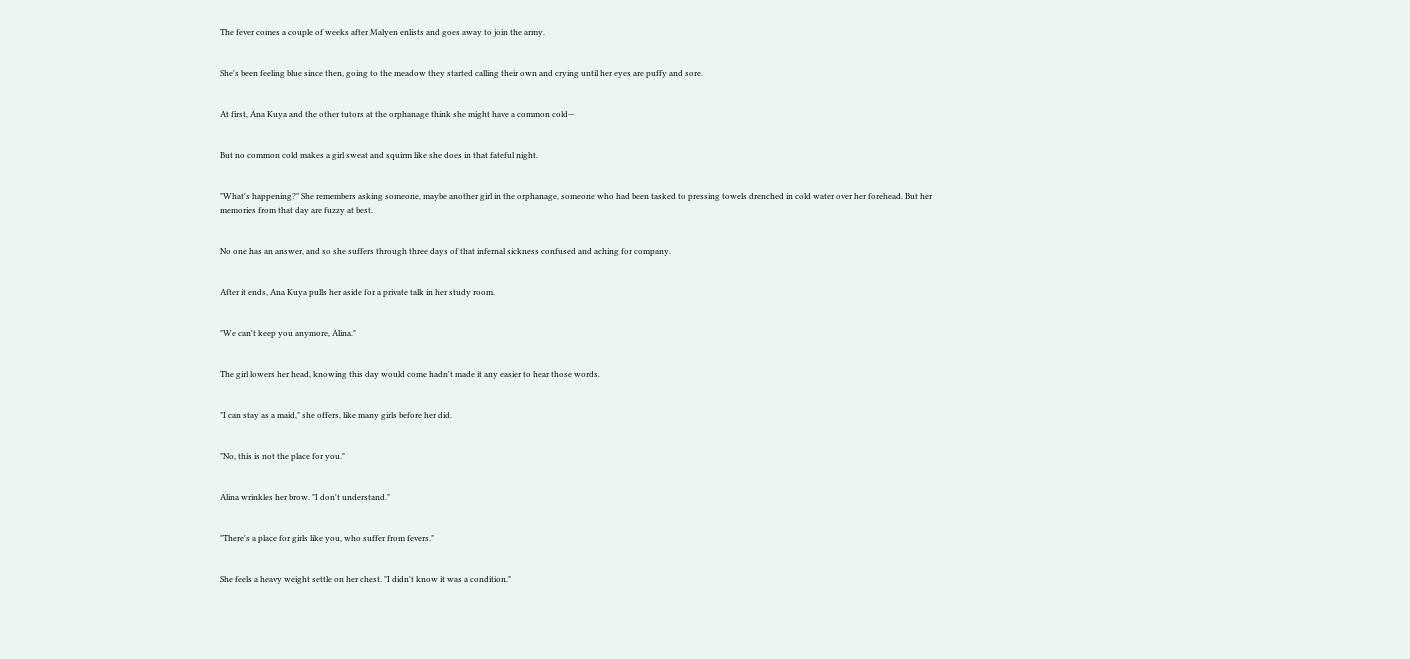The fever comes a couple of weeks after Malyen enlists and goes away to join the army.


She's been feeling blue since then, going to the meadow they started calling their own and crying until her eyes are puffy and sore.


At first, Ana Kuya and the other tutors at the orphanage think she might have a common cold—


But no common cold makes a girl sweat and squirm like she does in that fateful night.


"What's happening?" She remembers asking someone, maybe another girl in the orphanage, someone who had been tasked to pressing towels drenched in cold water over her forehead. But her memories from that day are fuzzy at best.


No one has an answer, and so she suffers through three days of that infernal sickness confused and aching for company.


After it ends, Ana Kuya pulls her aside for a private talk in her study room.


"We can't keep you anymore, Alina."


The girl lowers her head, knowing this day would come hadn't made it any easier to hear those words.


"I can stay as a maid," she offers, like many girls before her did.


"No, this is not the place for you."


Alina wrinkles her brow. "I don't understand."


"There's a place for girls like you, who suffer from fevers."


She feels a heavy weight settle on her chest. "I didn't know it was a condition."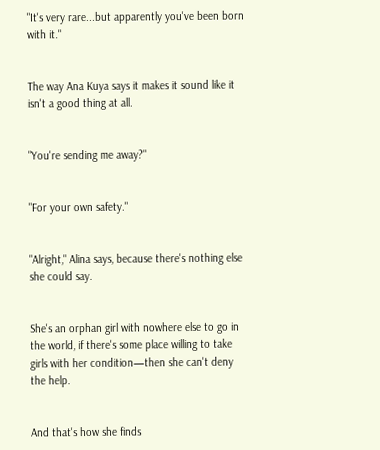"It's very rare...but apparently you've been born with it."


The way Ana Kuya says it makes it sound like it isn't a good thing at all.


"You're sending me away?"


"For your own safety."


"Alright," Alina says, because there's nothing else she could say.


She's an orphan girl with nowhere else to go in the world, if there's some place willing to take girls with her condition—then she can't deny the help.


And that's how she finds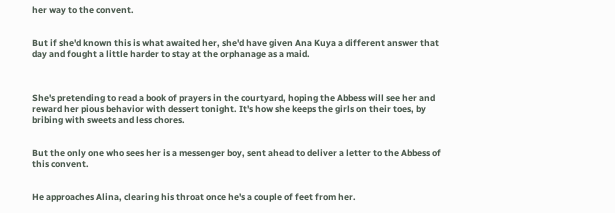her way to the convent.


But if she'd known this is what awaited her, she'd have given Ana Kuya a different answer that day and fought a little harder to stay at the orphanage as a maid.



She's pretending to read a book of prayers in the courtyard, hoping the Abbess will see her and reward her pious behavior with dessert tonight. It's how she keeps the girls on their toes, by bribing with sweets and less chores.


But the only one who sees her is a messenger boy, sent ahead to deliver a letter to the Abbess of this convent.


He approaches Alina, clearing his throat once he's a couple of feet from her.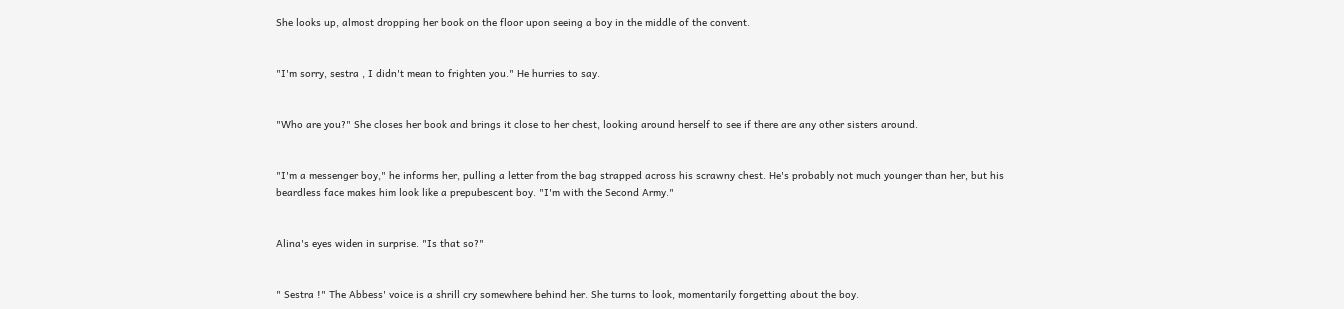She looks up, almost dropping her book on the floor upon seeing a boy in the middle of the convent.


"I'm sorry, sestra , I didn't mean to frighten you." He hurries to say.


"Who are you?" She closes her book and brings it close to her chest, looking around herself to see if there are any other sisters around.


"I'm a messenger boy," he informs her, pulling a letter from the bag strapped across his scrawny chest. He's probably not much younger than her, but his beardless face makes him look like a prepubescent boy. "I'm with the Second Army."


Alina's eyes widen in surprise. "Is that so?"


" Sestra !" The Abbess' voice is a shrill cry somewhere behind her. She turns to look, momentarily forgetting about the boy.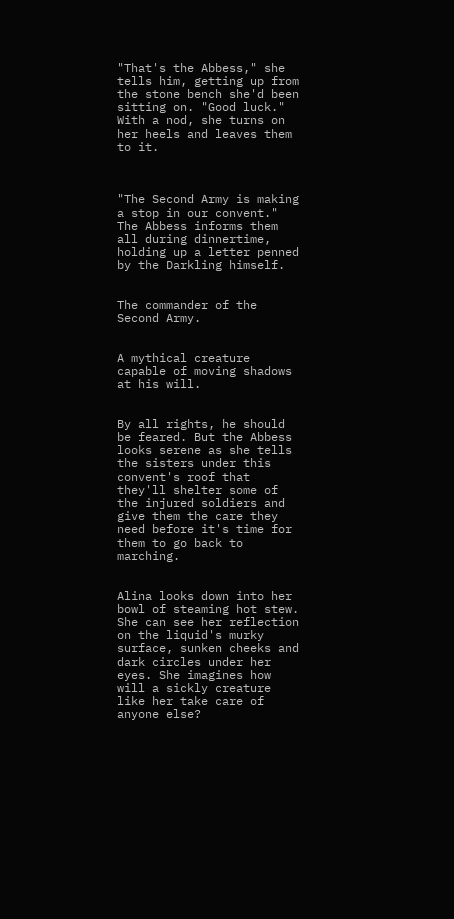"That's the Abbess," she tells him, getting up from the stone bench she'd been sitting on. "Good luck." With a nod, she turns on her heels and leaves them to it.



"The Second Army is making a stop in our convent." The Abbess informs them all during dinnertime, holding up a letter penned by the Darkling himself.


The commander of the Second Army.


A mythical creature capable of moving shadows at his will.


By all rights, he should be feared. But the Abbess looks serene as she tells the sisters under this convent's roof that they'll shelter some of the injured soldiers and give them the care they need before it's time for them to go back to marching.


Alina looks down into her bowl of steaming hot stew. She can see her reflection on the liquid's murky surface, sunken cheeks and dark circles under her eyes. She imagines how will a sickly creature like her take care of anyone else?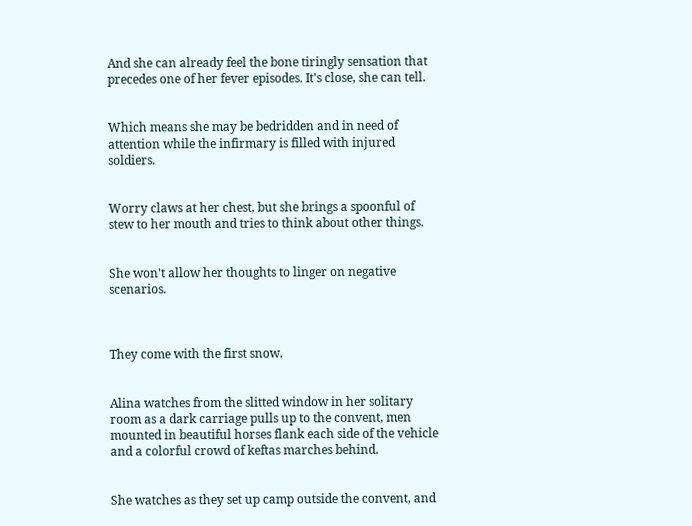And she can already feel the bone tiringly sensation that precedes one of her fever episodes. It's close, she can tell.


Which means she may be bedridden and in need of attention while the infirmary is filled with injured soldiers.


Worry claws at her chest, but she brings a spoonful of stew to her mouth and tries to think about other things.


She won't allow her thoughts to linger on negative scenarios.



They come with the first snow.


Alina watches from the slitted window in her solitary room as a dark carriage pulls up to the convent, men mounted in beautiful horses flank each side of the vehicle and a colorful crowd of keftas marches behind.


She watches as they set up camp outside the convent, and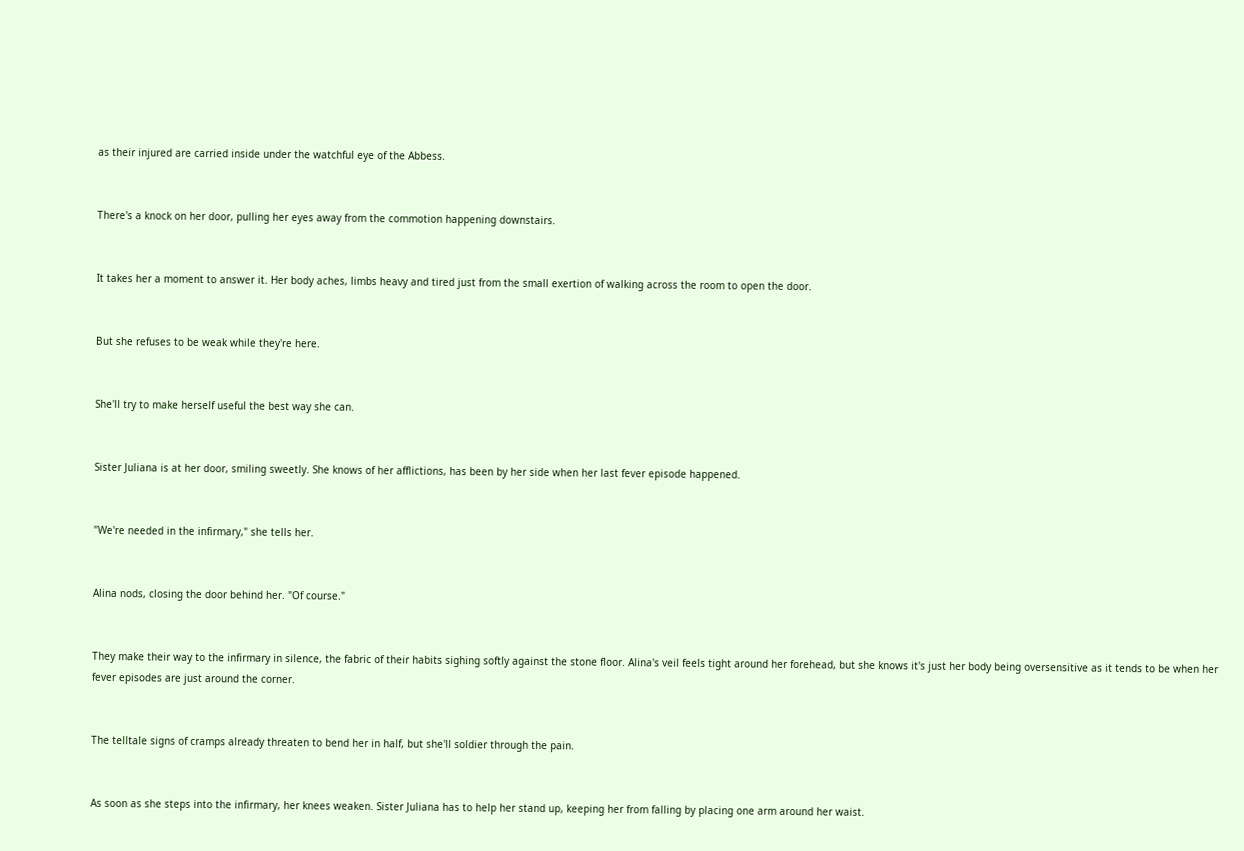as their injured are carried inside under the watchful eye of the Abbess.


There's a knock on her door, pulling her eyes away from the commotion happening downstairs.


It takes her a moment to answer it. Her body aches, limbs heavy and tired just from the small exertion of walking across the room to open the door.


But she refuses to be weak while they're here.


She'll try to make herself useful the best way she can.


Sister Juliana is at her door, smiling sweetly. She knows of her afflictions, has been by her side when her last fever episode happened.


"We're needed in the infirmary," she tells her.


Alina nods, closing the door behind her. "Of course."


They make their way to the infirmary in silence, the fabric of their habits sighing softly against the stone floor. Alina's veil feels tight around her forehead, but she knows it's just her body being oversensitive as it tends to be when her fever episodes are just around the corner.


The telltale signs of cramps already threaten to bend her in half, but she'll soldier through the pain.


As soon as she steps into the infirmary, her knees weaken. Sister Juliana has to help her stand up, keeping her from falling by placing one arm around her waist.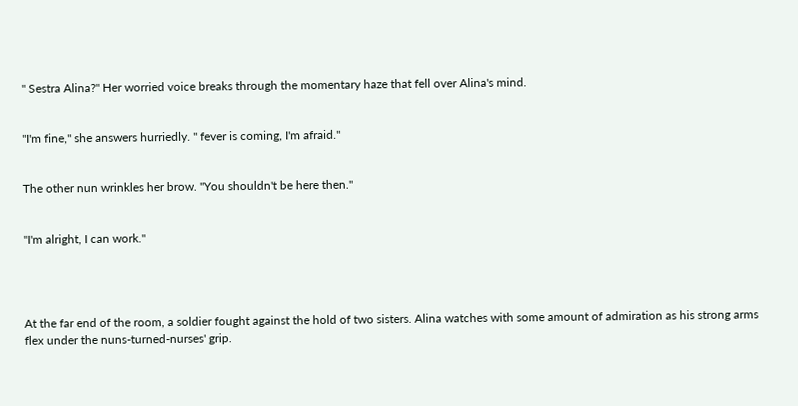" Sestra Alina?" Her worried voice breaks through the momentary haze that fell over Alina's mind.


"I'm fine," she answers hurriedly. " fever is coming, I'm afraid."


The other nun wrinkles her brow. "You shouldn't be here then."


"I'm alright, I can work."




At the far end of the room, a soldier fought against the hold of two sisters. Alina watches with some amount of admiration as his strong arms flex under the nuns-turned-nurses' grip.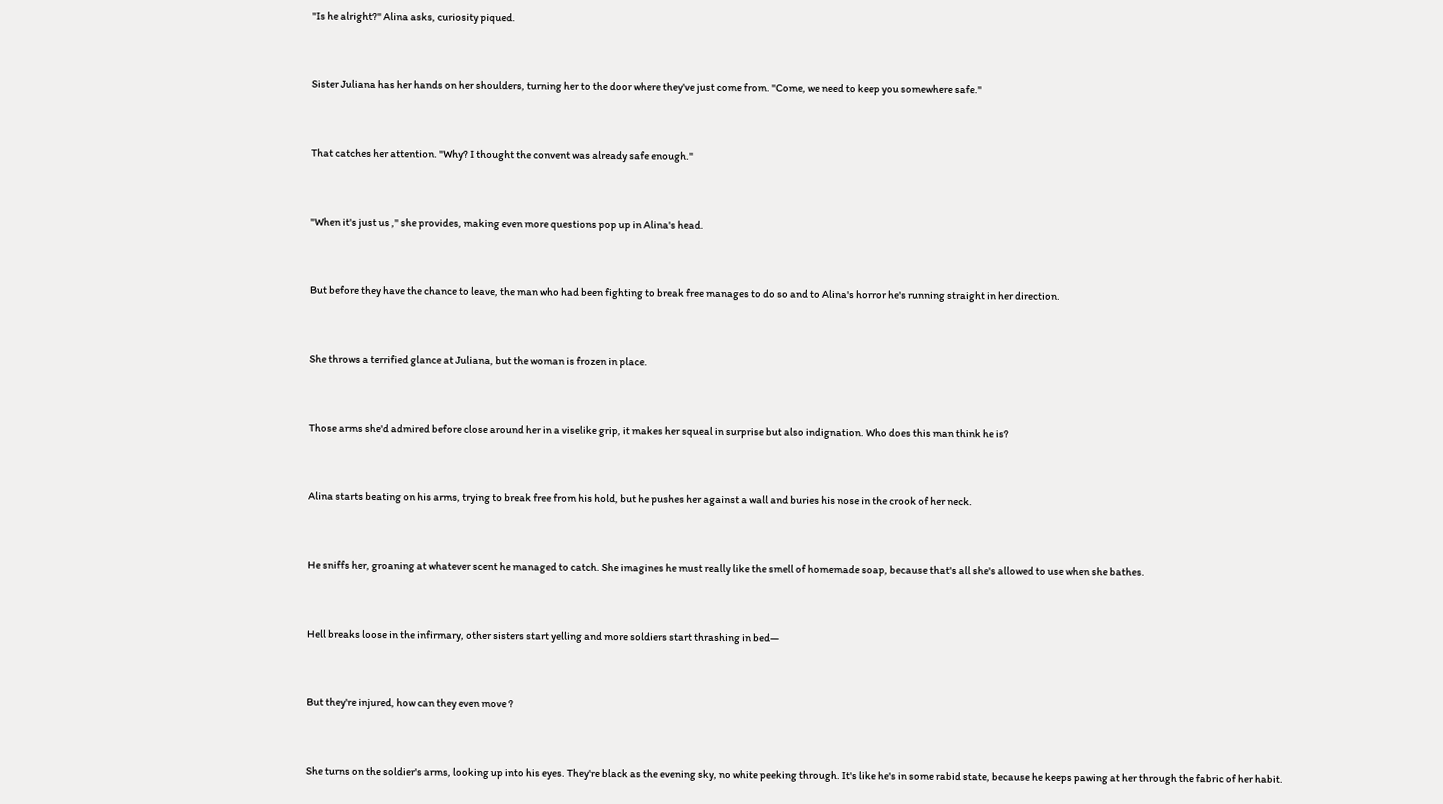"Is he alright?" Alina asks, curiosity piqued.


Sister Juliana has her hands on her shoulders, turning her to the door where they've just come from. "Come, we need to keep you somewhere safe."


That catches her attention. "Why? I thought the convent was already safe enough."


"When it's just us ," she provides, making even more questions pop up in Alina's head.


But before they have the chance to leave, the man who had been fighting to break free manages to do so and to Alina's horror he's running straight in her direction.


She throws a terrified glance at Juliana, but the woman is frozen in place.


Those arms she'd admired before close around her in a viselike grip, it makes her squeal in surprise but also indignation. Who does this man think he is?


Alina starts beating on his arms, trying to break free from his hold, but he pushes her against a wall and buries his nose in the crook of her neck.


He sniffs her, groaning at whatever scent he managed to catch. She imagines he must really like the smell of homemade soap, because that's all she's allowed to use when she bathes.


Hell breaks loose in the infirmary, other sisters start yelling and more soldiers start thrashing in bed—


But they're injured, how can they even move ?


She turns on the soldier's arms, looking up into his eyes. They're black as the evening sky, no white peeking through. It's like he's in some rabid state, because he keeps pawing at her through the fabric of her habit.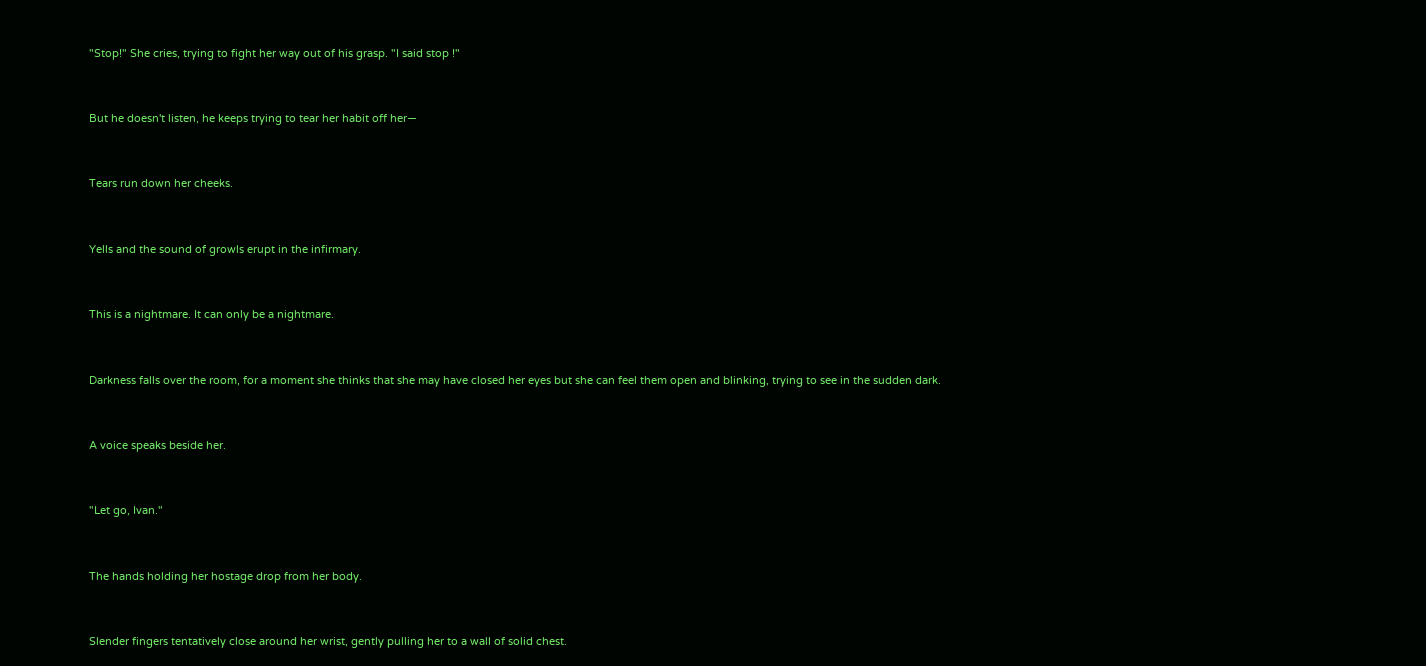"Stop!" She cries, trying to fight her way out of his grasp. "I said stop !"


But he doesn't listen, he keeps trying to tear her habit off her—


Tears run down her cheeks.


Yells and the sound of growls erupt in the infirmary.


This is a nightmare. It can only be a nightmare.


Darkness falls over the room, for a moment she thinks that she may have closed her eyes but she can feel them open and blinking, trying to see in the sudden dark.


A voice speaks beside her.


"Let go, Ivan."


The hands holding her hostage drop from her body.


Slender fingers tentatively close around her wrist, gently pulling her to a wall of solid chest.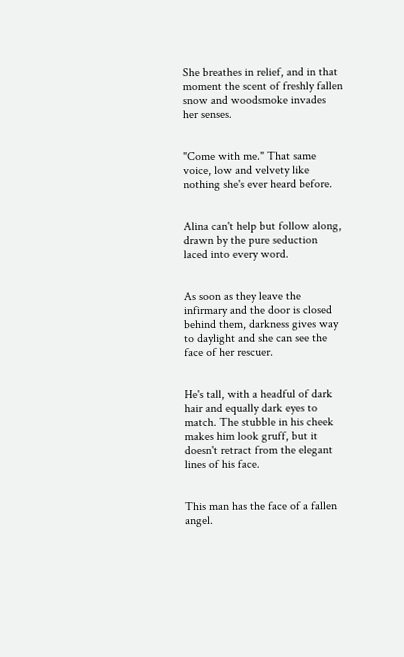She breathes in relief, and in that moment the scent of freshly fallen snow and woodsmoke invades her senses.


"Come with me." That same voice, low and velvety like nothing she's ever heard before.


Alina can't help but follow along, drawn by the pure seduction laced into every word.


As soon as they leave the infirmary and the door is closed behind them, darkness gives way to daylight and she can see the face of her rescuer.


He's tall, with a headful of dark hair and equally dark eyes to match. The stubble in his cheek makes him look gruff, but it doesn't retract from the elegant lines of his face.


This man has the face of a fallen angel.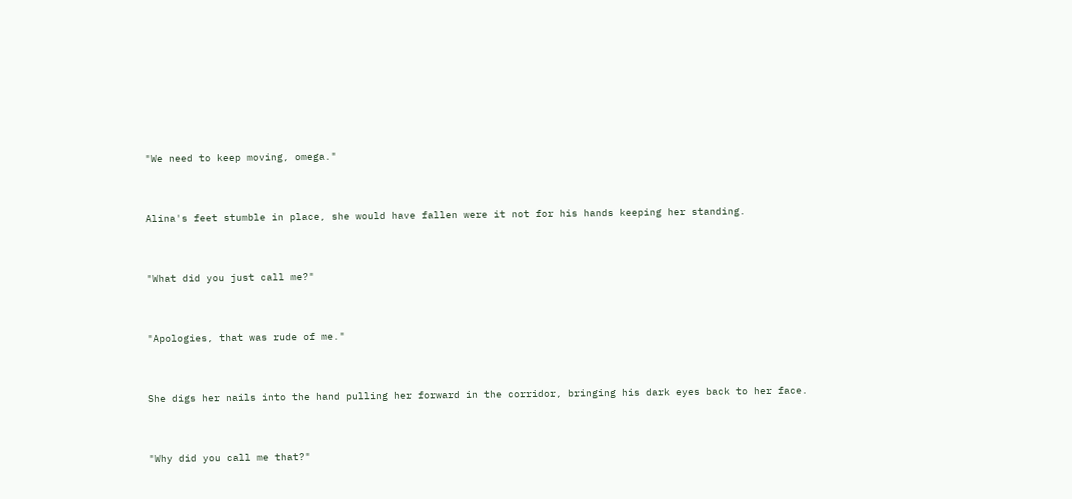"We need to keep moving, omega."


Alina's feet stumble in place, she would have fallen were it not for his hands keeping her standing.


"What did you just call me?"


"Apologies, that was rude of me."


She digs her nails into the hand pulling her forward in the corridor, bringing his dark eyes back to her face.


"Why did you call me that?"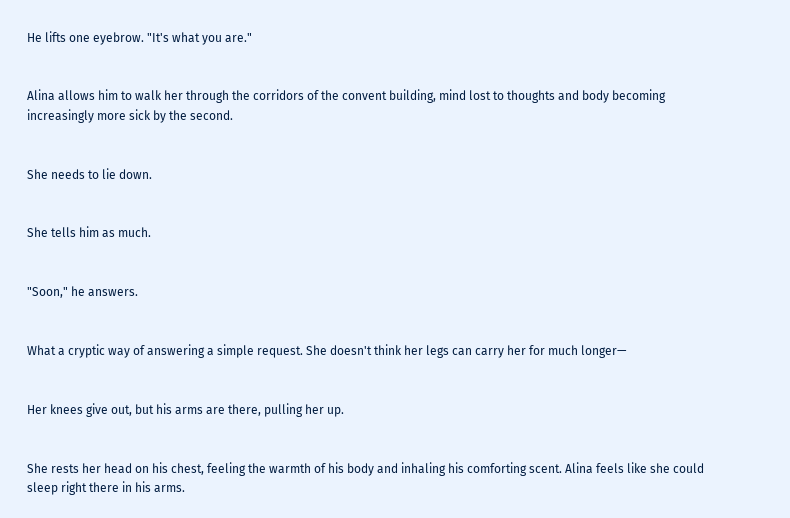He lifts one eyebrow. "It's what you are."


Alina allows him to walk her through the corridors of the convent building, mind lost to thoughts and body becoming increasingly more sick by the second.


She needs to lie down.


She tells him as much.


"Soon," he answers.


What a cryptic way of answering a simple request. She doesn't think her legs can carry her for much longer—


Her knees give out, but his arms are there, pulling her up.


She rests her head on his chest, feeling the warmth of his body and inhaling his comforting scent. Alina feels like she could sleep right there in his arms.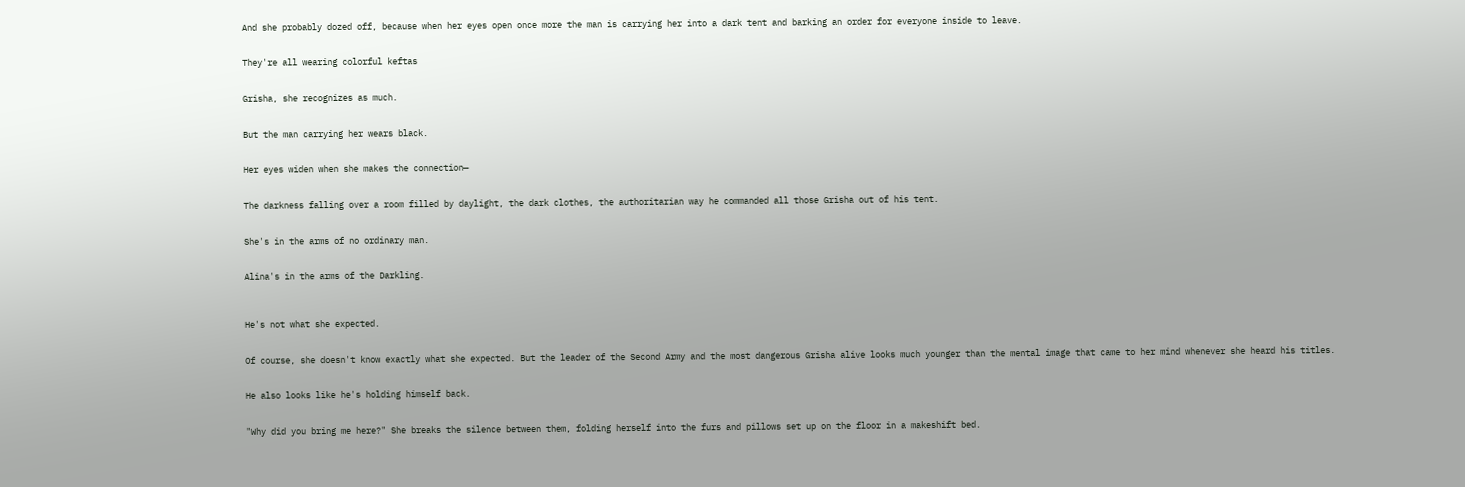And she probably dozed off, because when her eyes open once more the man is carrying her into a dark tent and barking an order for everyone inside to leave.


They're all wearing colorful keftas


Grisha, she recognizes as much.


But the man carrying her wears black.


Her eyes widen when she makes the connection—


The darkness falling over a room filled by daylight, the dark clothes, the authoritarian way he commanded all those Grisha out of his tent.


She's in the arms of no ordinary man.


Alina's in the arms of the Darkling.



He's not what she expected.


Of course, she doesn't know exactly what she expected. But the leader of the Second Army and the most dangerous Grisha alive looks much younger than the mental image that came to her mind whenever she heard his titles.


He also looks like he's holding himself back.


"Why did you bring me here?" She breaks the silence between them, folding herself into the furs and pillows set up on the floor in a makeshift bed.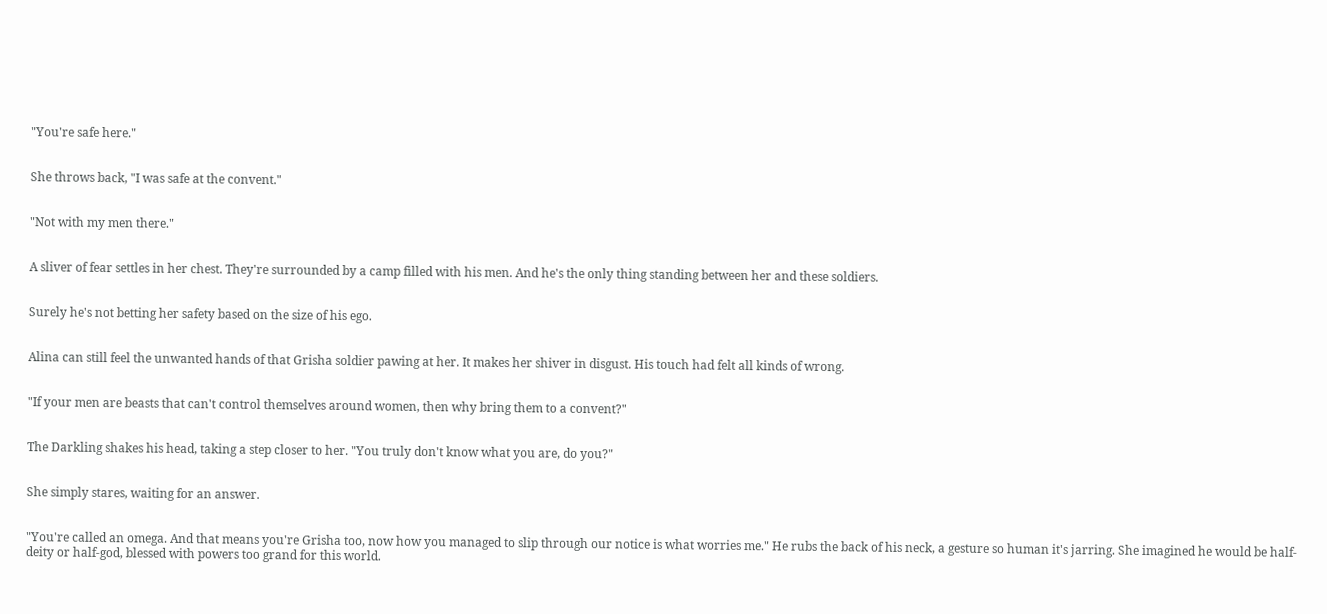"You're safe here."


She throws back, "I was safe at the convent."


"Not with my men there."


A sliver of fear settles in her chest. They're surrounded by a camp filled with his men. And he's the only thing standing between her and these soldiers.


Surely he's not betting her safety based on the size of his ego.


Alina can still feel the unwanted hands of that Grisha soldier pawing at her. It makes her shiver in disgust. His touch had felt all kinds of wrong.


"If your men are beasts that can't control themselves around women, then why bring them to a convent?"


The Darkling shakes his head, taking a step closer to her. "You truly don't know what you are, do you?"


She simply stares, waiting for an answer.


"You're called an omega. And that means you're Grisha too, now how you managed to slip through our notice is what worries me." He rubs the back of his neck, a gesture so human it's jarring. She imagined he would be half-deity or half-god, blessed with powers too grand for this world.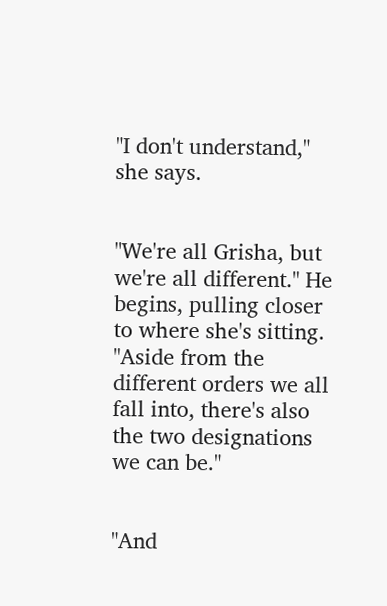"I don't understand," she says.


"We're all Grisha, but we're all different." He begins, pulling closer to where she's sitting. "Aside from the different orders we all fall into, there's also the two designations we can be."


"And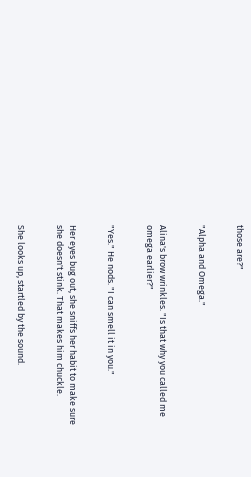those are?"


"Alpha and Omega."


Alina's brow wrinkles. "Is that why you called me omega earlier?"


"Yes." He nods. "I can smell it in you."


Her eyes bug out, she sniffs her habit to make sure she doesn't stink. That makes him chuckle.


She looks up, startled by the sound.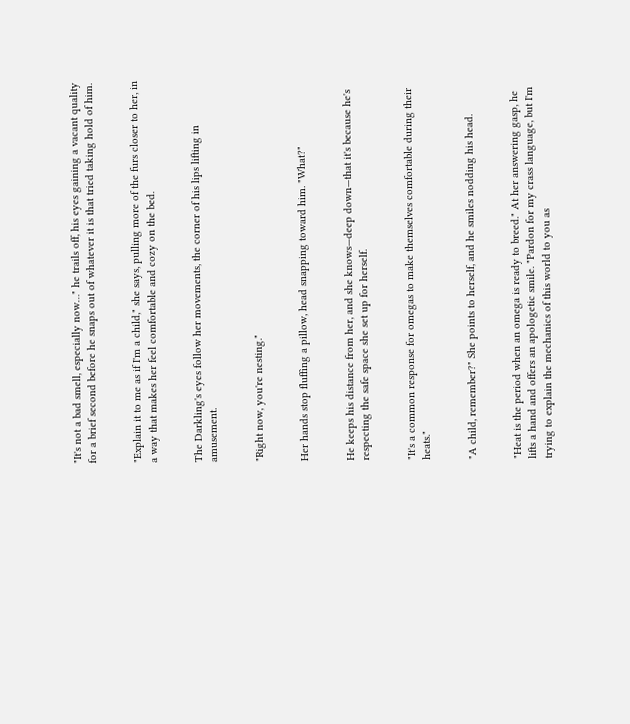"It's not a bad smell, especially now…" he trails off, his eyes gaining a vacant quality for a brief second before he snaps out of whatever it is that tried taking hold of him.


"Explain it to me as if I'm a child," she says, pulling more of the furs closer to her, in a way that makes her feel comfortable and cozy on the bed.


The Darkling's eyes follow her movements, the corner of his lips lifting in amusement.


"Right now, you're nesting."


Her hands stop fluffing a pillow, head snapping toward him. "What?"


He keeps his distance from her, and she knows—deep down—that it's because he's respecting the safe space she set up for herself.


"It's a common response for omegas to make themselves comfortable during their heats."


"A child, remember?" She points to herself, and he smiles nodding his head.


"Heat is the period when an omega is ready to breed." At her answering gasp, he lifts a hand and offers an apologetic smile. "Pardon for my crass language, but I'm trying to explain the mechanics of this world to you as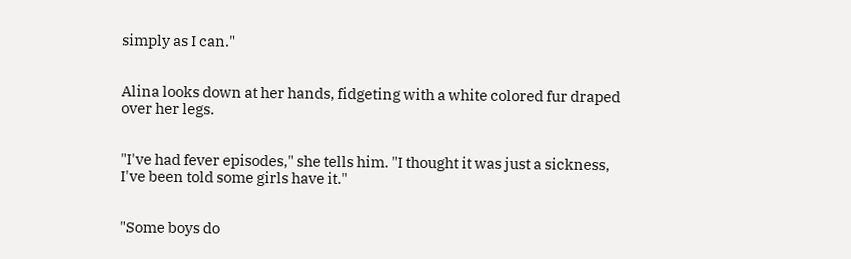simply as I can."


Alina looks down at her hands, fidgeting with a white colored fur draped over her legs.


"I've had fever episodes," she tells him. "I thought it was just a sickness, I've been told some girls have it."


"Some boys do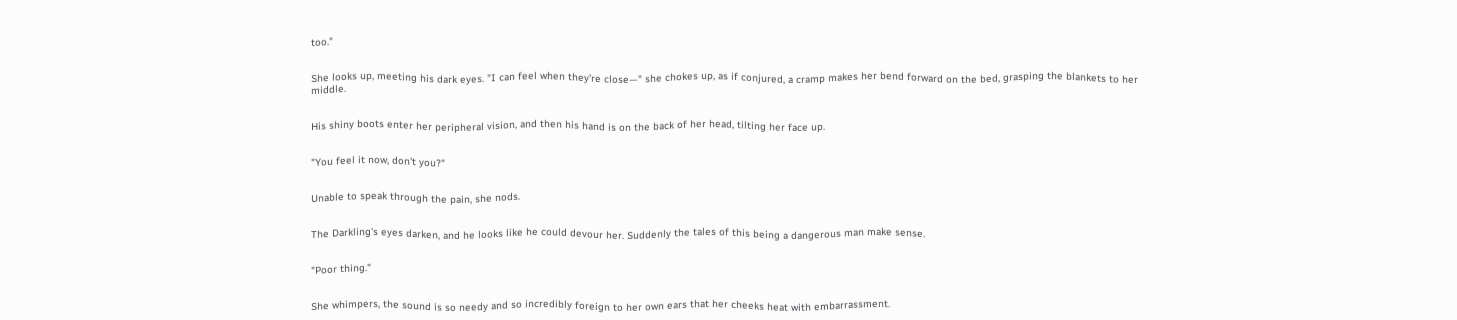too."


She looks up, meeting his dark eyes. "I can feel when they're close—" she chokes up, as if conjured, a cramp makes her bend forward on the bed, grasping the blankets to her middle.


His shiny boots enter her peripheral vision, and then his hand is on the back of her head, tilting her face up.


"You feel it now, don't you?"


Unable to speak through the pain, she nods.


The Darkling's eyes darken, and he looks like he could devour her. Suddenly the tales of this being a dangerous man make sense.


"Poor thing."


She whimpers, the sound is so needy and so incredibly foreign to her own ears that her cheeks heat with embarrassment.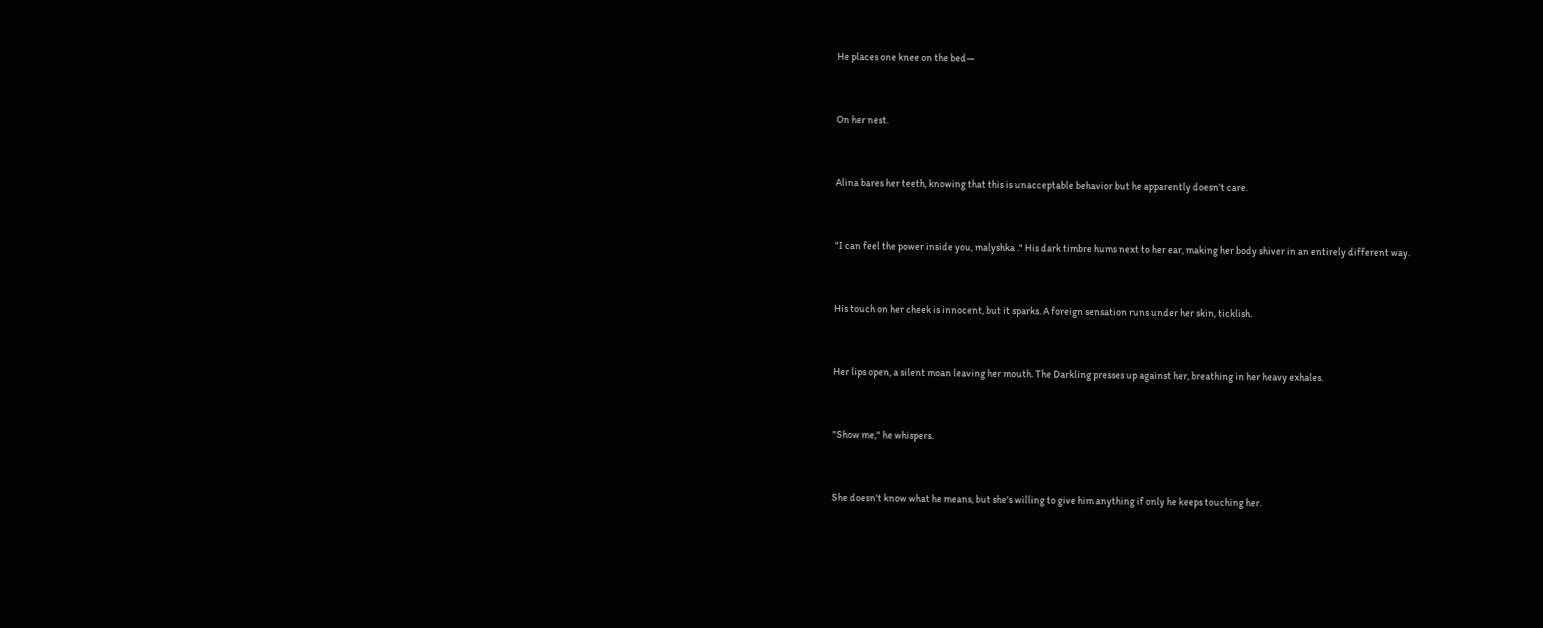He places one knee on the bed—


On her nest.


Alina bares her teeth, knowing that this is unacceptable behavior but he apparently doesn't care.


"I can feel the power inside you, malyshka ." His dark timbre hums next to her ear, making her body shiver in an entirely different way.


His touch on her cheek is innocent, but it sparks. A foreign sensation runs under her skin, ticklish.


Her lips open, a silent moan leaving her mouth. The Darkling presses up against her, breathing in her heavy exhales.


"Show me," he whispers.


She doesn't know what he means, but she's willing to give him anything if only he keeps touching her.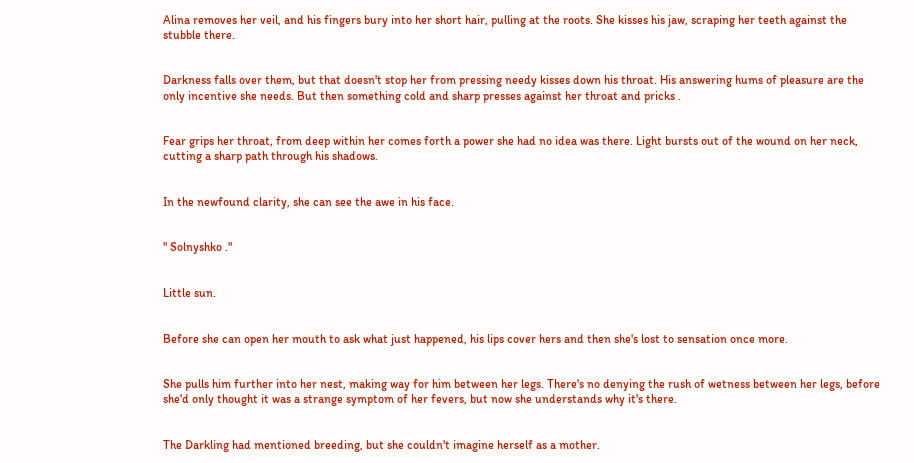Alina removes her veil, and his fingers bury into her short hair, pulling at the roots. She kisses his jaw, scraping her teeth against the stubble there.


Darkness falls over them, but that doesn't stop her from pressing needy kisses down his throat. His answering hums of pleasure are the only incentive she needs. But then something cold and sharp presses against her throat and pricks .


Fear grips her throat, from deep within her comes forth a power she had no idea was there. Light bursts out of the wound on her neck, cutting a sharp path through his shadows.


In the newfound clarity, she can see the awe in his face.


" Solnyshko ."


Little sun.


Before she can open her mouth to ask what just happened, his lips cover hers and then she's lost to sensation once more.


She pulls him further into her nest, making way for him between her legs. There's no denying the rush of wetness between her legs, before she'd only thought it was a strange symptom of her fevers, but now she understands why it's there.


The Darkling had mentioned breeding, but she couldn't imagine herself as a mother.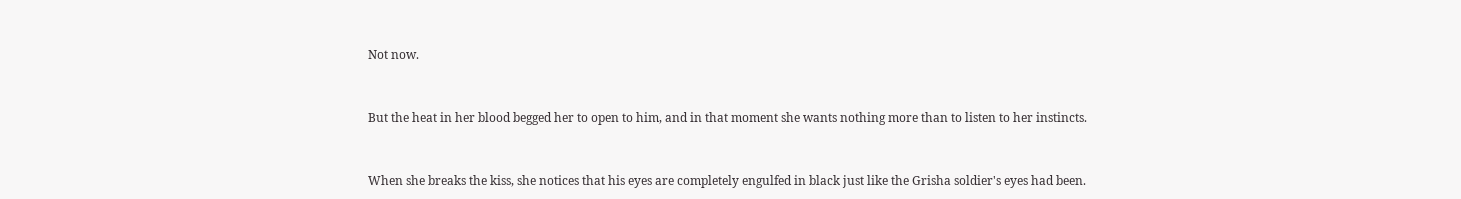Not now.


But the heat in her blood begged her to open to him, and in that moment she wants nothing more than to listen to her instincts.


When she breaks the kiss, she notices that his eyes are completely engulfed in black just like the Grisha soldier's eyes had been.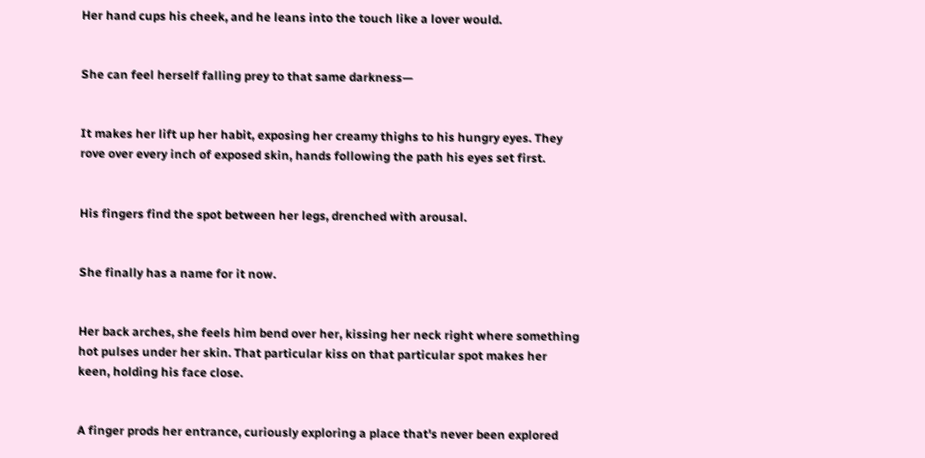Her hand cups his cheek, and he leans into the touch like a lover would.


She can feel herself falling prey to that same darkness—


It makes her lift up her habit, exposing her creamy thighs to his hungry eyes. They rove over every inch of exposed skin, hands following the path his eyes set first.


His fingers find the spot between her legs, drenched with arousal.


She finally has a name for it now.


Her back arches, she feels him bend over her, kissing her neck right where something hot pulses under her skin. That particular kiss on that particular spot makes her keen, holding his face close.


A finger prods her entrance, curiously exploring a place that's never been explored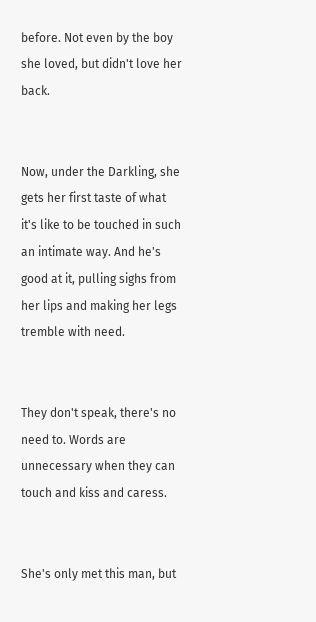before. Not even by the boy she loved, but didn't love her back.


Now, under the Darkling, she gets her first taste of what it's like to be touched in such an intimate way. And he's good at it, pulling sighs from her lips and making her legs tremble with need.


They don't speak, there's no need to. Words are unnecessary when they can touch and kiss and caress.


She's only met this man, but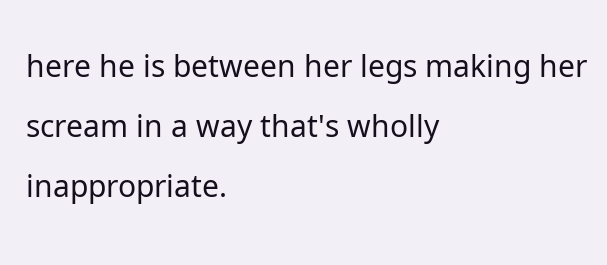here he is between her legs making her scream in a way that's wholly inappropriate.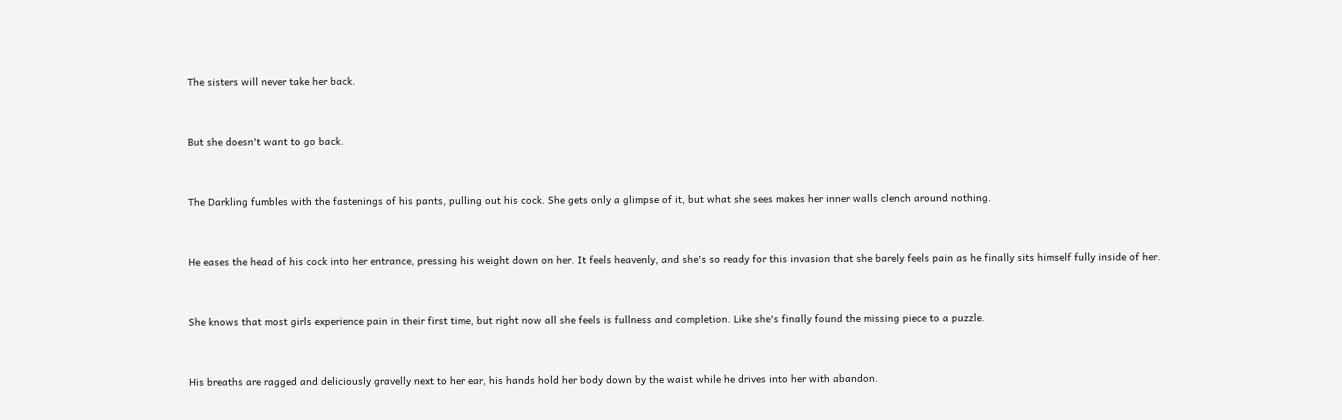The sisters will never take her back.


But she doesn't want to go back.


The Darkling fumbles with the fastenings of his pants, pulling out his cock. She gets only a glimpse of it, but what she sees makes her inner walls clench around nothing.


He eases the head of his cock into her entrance, pressing his weight down on her. It feels heavenly, and she's so ready for this invasion that she barely feels pain as he finally sits himself fully inside of her.


She knows that most girls experience pain in their first time, but right now all she feels is fullness and completion. Like she's finally found the missing piece to a puzzle.


His breaths are ragged and deliciously gravelly next to her ear, his hands hold her body down by the waist while he drives into her with abandon.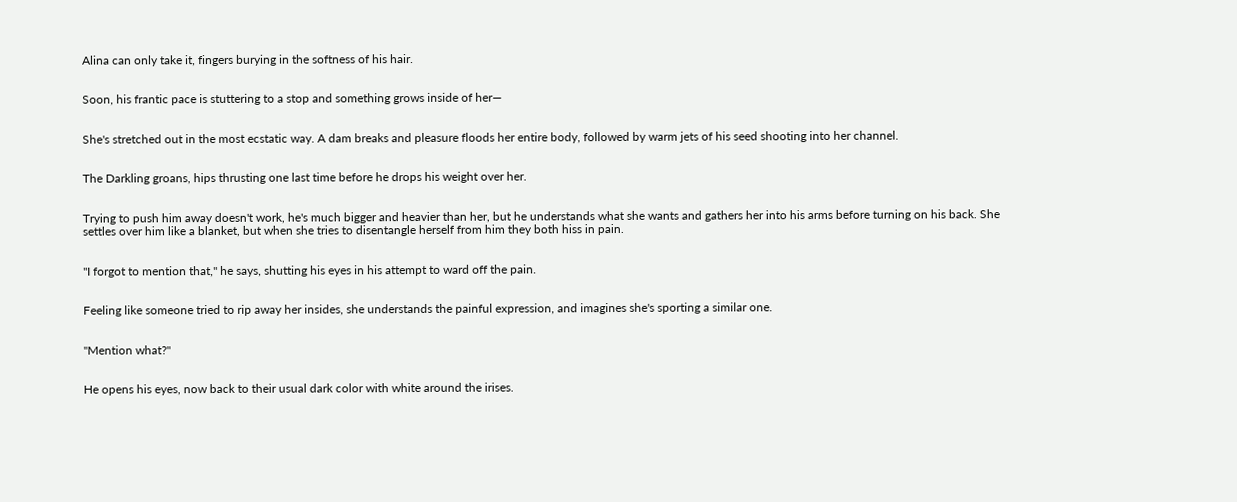Alina can only take it, fingers burying in the softness of his hair.


Soon, his frantic pace is stuttering to a stop and something grows inside of her—


She's stretched out in the most ecstatic way. A dam breaks and pleasure floods her entire body, followed by warm jets of his seed shooting into her channel.


The Darkling groans, hips thrusting one last time before he drops his weight over her.


Trying to push him away doesn't work, he's much bigger and heavier than her, but he understands what she wants and gathers her into his arms before turning on his back. She settles over him like a blanket, but when she tries to disentangle herself from him they both hiss in pain.


"I forgot to mention that," he says, shutting his eyes in his attempt to ward off the pain.


Feeling like someone tried to rip away her insides, she understands the painful expression, and imagines she's sporting a similar one.


"Mention what?"


He opens his eyes, now back to their usual dark color with white around the irises.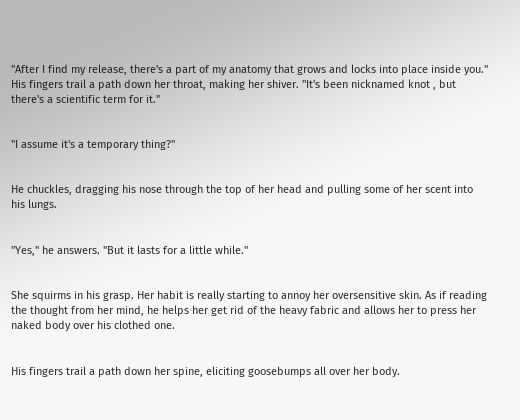"After I find my release, there's a part of my anatomy that grows and locks into place inside you." His fingers trail a path down her throat, making her shiver. "It's been nicknamed knot , but there's a scientific term for it."


"I assume it's a temporary thing?"


He chuckles, dragging his nose through the top of her head and pulling some of her scent into his lungs.


"Yes," he answers. "But it lasts for a little while."


She squirms in his grasp. Her habit is really starting to annoy her oversensitive skin. As if reading the thought from her mind, he helps her get rid of the heavy fabric and allows her to press her naked body over his clothed one.


His fingers trail a path down her spine, eliciting goosebumps all over her body.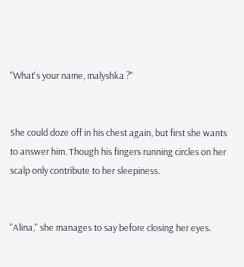"What's your name, malyshka ?"


She could doze off in his chest again, but first she wants to answer him. Though his fingers running circles on her scalp only contribute to her sleepiness.


"Alina," she manages to say before closing her eyes.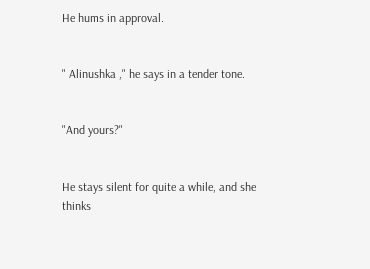He hums in approval.


" Alinushka ," he says in a tender tone.


"And yours?"


He stays silent for quite a while, and she thinks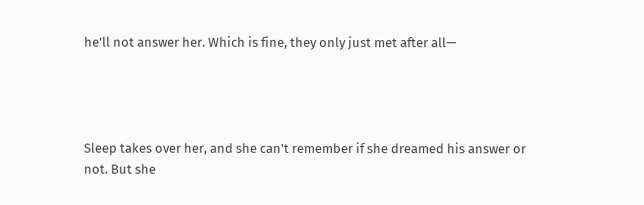he'll not answer her. Which is fine, they only just met after all—




Sleep takes over her, and she can't remember if she dreamed his answer or not. But she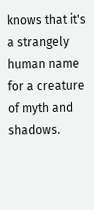knows that it's a strangely human name for a creature of myth and shadows.